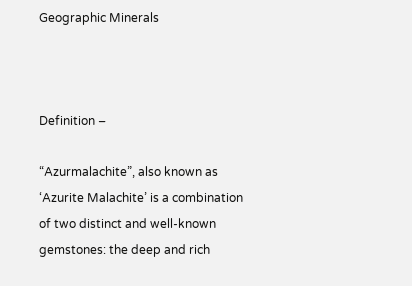Geographic Minerals



Definition –

“Azurmalachite”, also known as ‘Azurite Malachite’ is a combination of two distinct and well-known gemstones: the deep and rich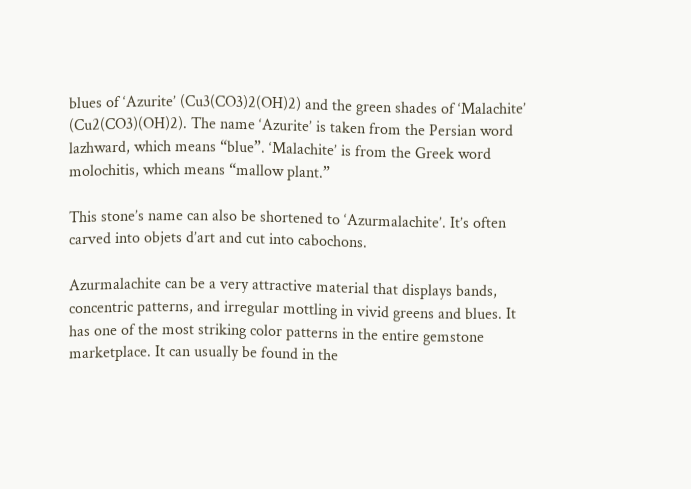blues of ‘Azurite’ (Cu3(CO3)2(OH)2) and the green shades of ‘Malachite’ (Cu2(CO3)(OH)2). The name ‘Azurite’ is taken from the Persian word lazhward, which means “blue”. ‘Malachite’ is from the Greek word molochitis, which means “mallow plant.”

This stone’s name can also be shortened to ‘Azurmalachite’. It’s often carved into objets d’art and cut into cabochons.

Azurmalachite can be a very attractive material that displays bands, concentric patterns, and irregular mottling in vivid greens and blues. It has one of the most striking color patterns in the entire gemstone marketplace. It can usually be found in the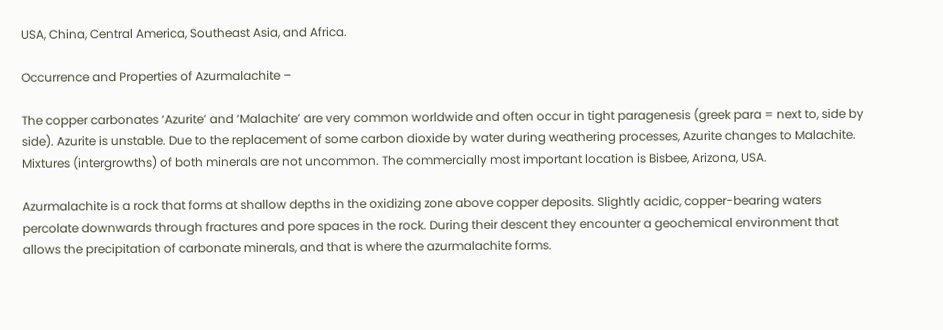USA, China, Central America, Southeast Asia, and Africa.

Occurrence and Properties of Azurmalachite –

The copper carbonates ‘Azurite’ and ‘Malachite’ are very common worldwide and often occur in tight paragenesis (greek para = next to, side by side). Azurite is unstable. Due to the replacement of some carbon dioxide by water during weathering processes, Azurite changes to Malachite. Mixtures (intergrowths) of both minerals are not uncommon. The commercially most important location is Bisbee, Arizona, USA.

Azurmalachite is a rock that forms at shallow depths in the oxidizing zone above copper deposits. Slightly acidic, copper-bearing waters percolate downwards through fractures and pore spaces in the rock. During their descent they encounter a geochemical environment that allows the precipitation of carbonate minerals, and that is where the azurmalachite forms.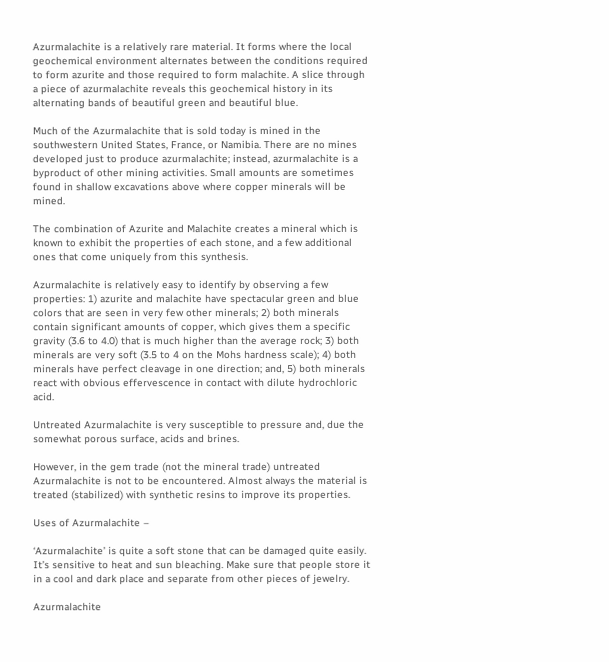Azurmalachite is a relatively rare material. It forms where the local geochemical environment alternates between the conditions required to form azurite and those required to form malachite. A slice through a piece of azurmalachite reveals this geochemical history in its alternating bands of beautiful green and beautiful blue.

Much of the Azurmalachite that is sold today is mined in the southwestern United States, France, or Namibia. There are no mines developed just to produce azurmalachite; instead, azurmalachite is a byproduct of other mining activities. Small amounts are sometimes found in shallow excavations above where copper minerals will be mined.

The combination of Azurite and Malachite creates a mineral which is known to exhibit the properties of each stone, and a few additional ones that come uniquely from this synthesis.

Azurmalachite is relatively easy to identify by observing a few properties: 1) azurite and malachite have spectacular green and blue colors that are seen in very few other minerals; 2) both minerals contain significant amounts of copper, which gives them a specific gravity (3.6 to 4.0) that is much higher than the average rock; 3) both minerals are very soft (3.5 to 4 on the Mohs hardness scale); 4) both minerals have perfect cleavage in one direction; and, 5) both minerals react with obvious effervescence in contact with dilute hydrochloric acid.

Untreated Azurmalachite is very susceptible to pressure and, due the somewhat porous surface, acids and brines.

However, in the gem trade (not the mineral trade) untreated Azurmalachite is not to be encountered. Almost always the material is treated (stabilized) with synthetic resins to improve its properties.

Uses of Azurmalachite –

‘Azurmalachite’ is quite a soft stone that can be damaged quite easily. It’s sensitive to heat and sun bleaching. Make sure that people store it in a cool and dark place and separate from other pieces of jewelry.

Azurmalachite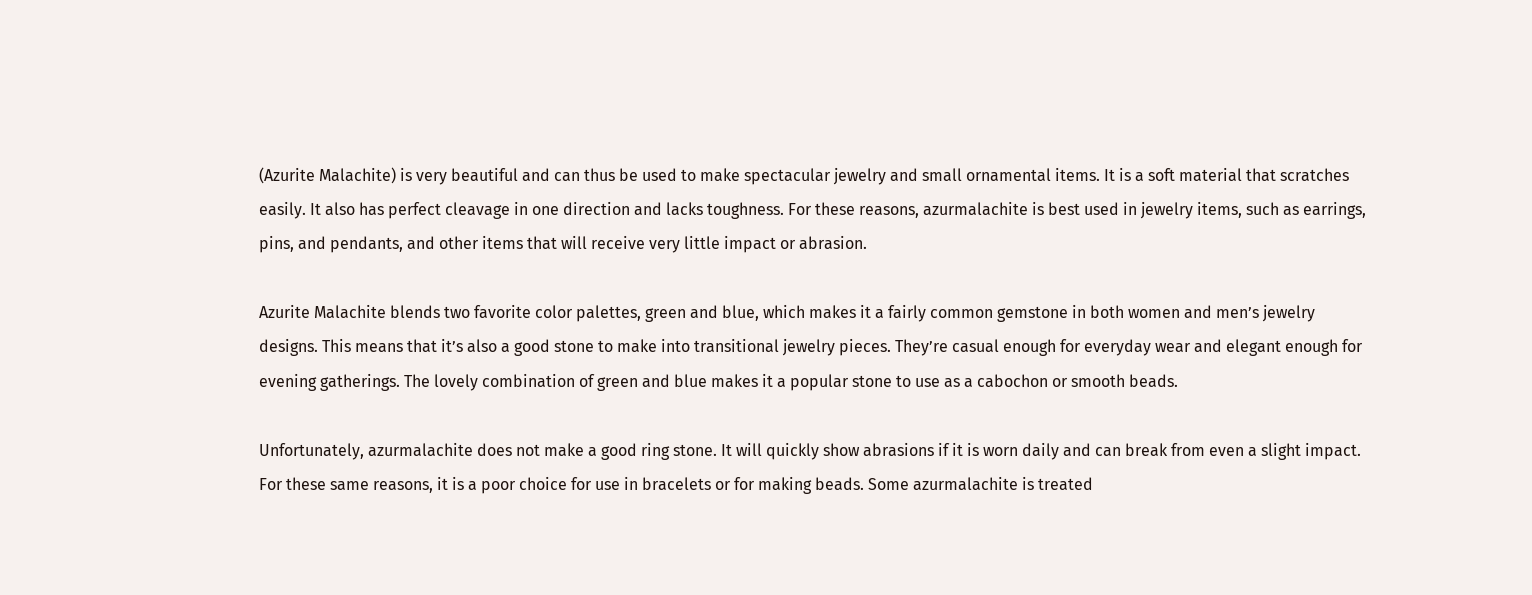(Azurite Malachite) is very beautiful and can thus be used to make spectacular jewelry and small ornamental items. It is a soft material that scratches easily. It also has perfect cleavage in one direction and lacks toughness. For these reasons, azurmalachite is best used in jewelry items, such as earrings, pins, and pendants, and other items that will receive very little impact or abrasion.

Azurite Malachite blends two favorite color palettes, green and blue, which makes it a fairly common gemstone in both women and men’s jewelry designs. This means that it’s also a good stone to make into transitional jewelry pieces. They’re casual enough for everyday wear and elegant enough for evening gatherings. The lovely combination of green and blue makes it a popular stone to use as a cabochon or smooth beads.

Unfortunately, azurmalachite does not make a good ring stone. It will quickly show abrasions if it is worn daily and can break from even a slight impact. For these same reasons, it is a poor choice for use in bracelets or for making beads. Some azurmalachite is treated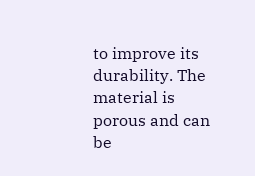to improve its durability. The material is porous and can be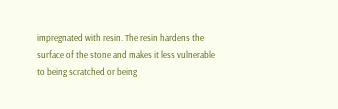impregnated with resin. The resin hardens the surface of the stone and makes it less vulnerable to being scratched or being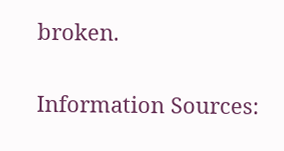broken.


Information Sources: